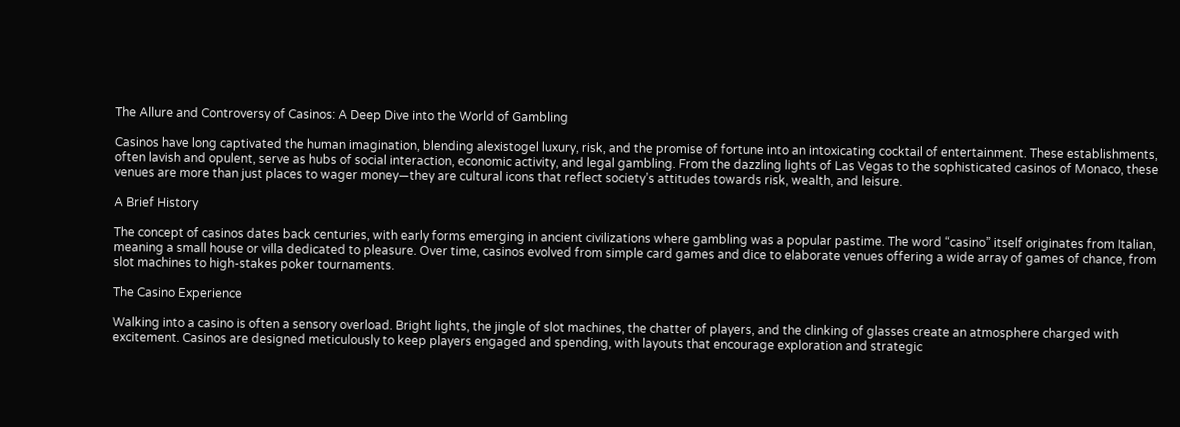The Allure and Controversy of Casinos: A Deep Dive into the World of Gambling

Casinos have long captivated the human imagination, blending alexistogel luxury, risk, and the promise of fortune into an intoxicating cocktail of entertainment. These establishments, often lavish and opulent, serve as hubs of social interaction, economic activity, and legal gambling. From the dazzling lights of Las Vegas to the sophisticated casinos of Monaco, these venues are more than just places to wager money—they are cultural icons that reflect society’s attitudes towards risk, wealth, and leisure.

A Brief History

The concept of casinos dates back centuries, with early forms emerging in ancient civilizations where gambling was a popular pastime. The word “casino” itself originates from Italian, meaning a small house or villa dedicated to pleasure. Over time, casinos evolved from simple card games and dice to elaborate venues offering a wide array of games of chance, from slot machines to high-stakes poker tournaments.

The Casino Experience

Walking into a casino is often a sensory overload. Bright lights, the jingle of slot machines, the chatter of players, and the clinking of glasses create an atmosphere charged with excitement. Casinos are designed meticulously to keep players engaged and spending, with layouts that encourage exploration and strategic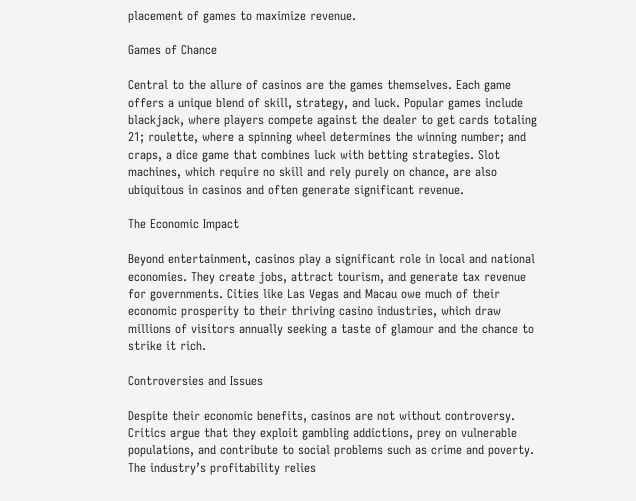placement of games to maximize revenue.

Games of Chance

Central to the allure of casinos are the games themselves. Each game offers a unique blend of skill, strategy, and luck. Popular games include blackjack, where players compete against the dealer to get cards totaling 21; roulette, where a spinning wheel determines the winning number; and craps, a dice game that combines luck with betting strategies. Slot machines, which require no skill and rely purely on chance, are also ubiquitous in casinos and often generate significant revenue.

The Economic Impact

Beyond entertainment, casinos play a significant role in local and national economies. They create jobs, attract tourism, and generate tax revenue for governments. Cities like Las Vegas and Macau owe much of their economic prosperity to their thriving casino industries, which draw millions of visitors annually seeking a taste of glamour and the chance to strike it rich.

Controversies and Issues

Despite their economic benefits, casinos are not without controversy. Critics argue that they exploit gambling addictions, prey on vulnerable populations, and contribute to social problems such as crime and poverty. The industry’s profitability relies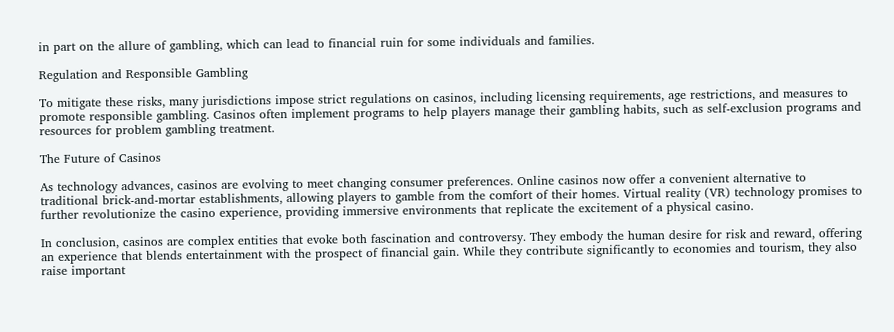in part on the allure of gambling, which can lead to financial ruin for some individuals and families.

Regulation and Responsible Gambling

To mitigate these risks, many jurisdictions impose strict regulations on casinos, including licensing requirements, age restrictions, and measures to promote responsible gambling. Casinos often implement programs to help players manage their gambling habits, such as self-exclusion programs and resources for problem gambling treatment.

The Future of Casinos

As technology advances, casinos are evolving to meet changing consumer preferences. Online casinos now offer a convenient alternative to traditional brick-and-mortar establishments, allowing players to gamble from the comfort of their homes. Virtual reality (VR) technology promises to further revolutionize the casino experience, providing immersive environments that replicate the excitement of a physical casino.

In conclusion, casinos are complex entities that evoke both fascination and controversy. They embody the human desire for risk and reward, offering an experience that blends entertainment with the prospect of financial gain. While they contribute significantly to economies and tourism, they also raise important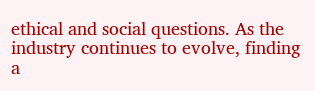ethical and social questions. As the industry continues to evolve, finding a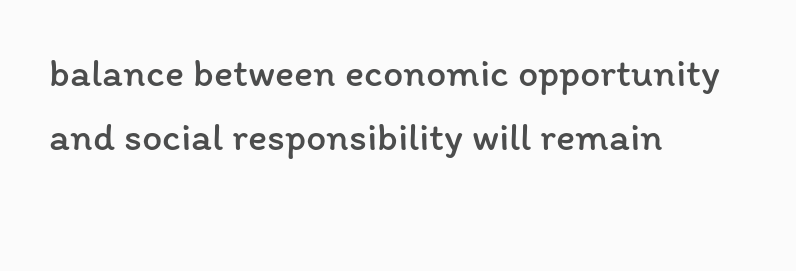balance between economic opportunity and social responsibility will remain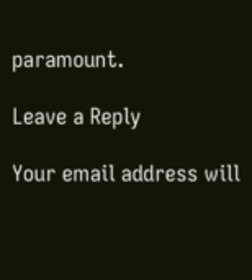paramount.

Leave a Reply

Your email address will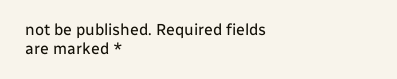not be published. Required fields are marked *